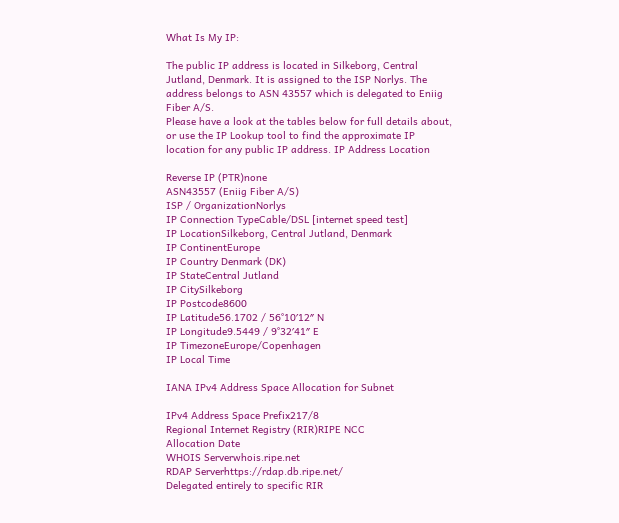What Is My IP:

The public IP address is located in Silkeborg, Central Jutland, Denmark. It is assigned to the ISP Norlys. The address belongs to ASN 43557 which is delegated to Eniig Fiber A/S.
Please have a look at the tables below for full details about, or use the IP Lookup tool to find the approximate IP location for any public IP address. IP Address Location

Reverse IP (PTR)none
ASN43557 (Eniig Fiber A/S)
ISP / OrganizationNorlys
IP Connection TypeCable/DSL [internet speed test]
IP LocationSilkeborg, Central Jutland, Denmark
IP ContinentEurope
IP Country Denmark (DK)
IP StateCentral Jutland
IP CitySilkeborg
IP Postcode8600
IP Latitude56.1702 / 56°10′12″ N
IP Longitude9.5449 / 9°32′41″ E
IP TimezoneEurope/Copenhagen
IP Local Time

IANA IPv4 Address Space Allocation for Subnet

IPv4 Address Space Prefix217/8
Regional Internet Registry (RIR)RIPE NCC
Allocation Date
WHOIS Serverwhois.ripe.net
RDAP Serverhttps://rdap.db.ripe.net/
Delegated entirely to specific RIR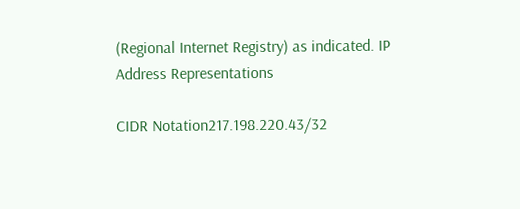(Regional Internet Registry) as indicated. IP Address Representations

CIDR Notation217.198.220.43/32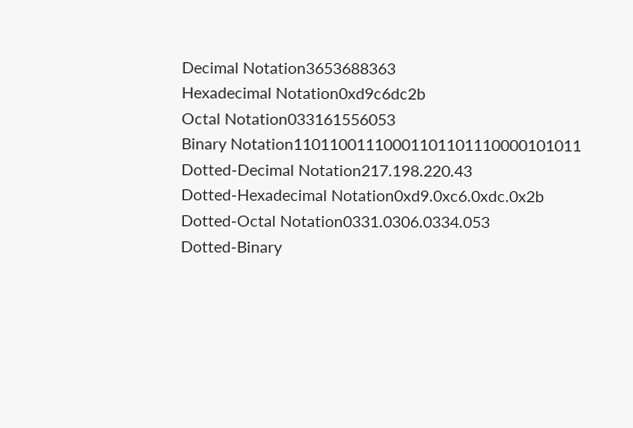Decimal Notation3653688363
Hexadecimal Notation0xd9c6dc2b
Octal Notation033161556053
Binary Notation11011001110001101101110000101011
Dotted-Decimal Notation217.198.220.43
Dotted-Hexadecimal Notation0xd9.0xc6.0xdc.0x2b
Dotted-Octal Notation0331.0306.0334.053
Dotted-Binary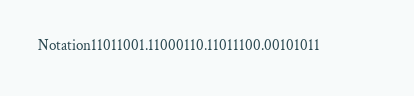Notation11011001.11000110.11011100.00101011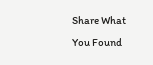Share What You Found